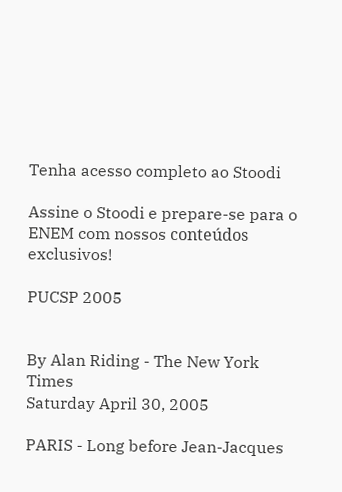Tenha acesso completo ao Stoodi

Assine o Stoodi e prepare-se para o ENEM com nossos conteúdos exclusivos!

PUCSP 2005


By Alan Riding - The New York Times
Saturday April 30, 2005

PARIS - Long before Jean-Jacques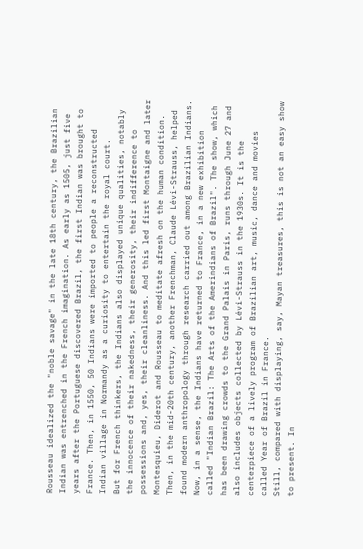Rousseau idealized the "noble savage" in the late 18th century, the Brazilian Indian was entrenched in the French imagination. As early as 1505, just five years after the Portuguese discovered Brazil, the first Indian was brought to France. Then, in 1550, 50 Indians were imported to people a reconstructed Indian village in Normandy as a curiosity to entertain the royal court.
But for French thinkers, the Indians also displayed unique qualities, notably the innocence of their nakedness, their generosity, their indifference to possessions and, yes, their cleanliness. And this led first Montaigne and later Montesquieu, Diderot and Rousseau to meditate afresh on the human condition. Then, in the mid-20th century, another Frenchman, Claude Lévi-Strauss, helped found modern anthropology through research carried out among Brazilian Indians.
Now, in a sense, the Indians have returned to France, in a new exhibition called "Indian Brazil: The Arts of the Amerindians of Brazil". The show, which has been drawing crowds to the Grand Palais in Paris, runs through June 27 and also includes objects collected by Lévi-Strauss in the 1930s. It is the centerpiece of a lively program of Brazilian art, music, dance and movies called Year of Brazil in France.
Still, compared with displaying, say, Mayan treasures, this is not an easy show to present. In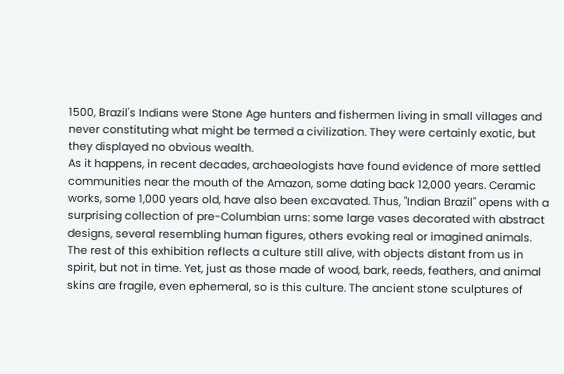1500, Brazil's Indians were Stone Age hunters and fishermen living in small villages and never constituting what might be termed a civilization. They were certainly exotic, but they displayed no obvious wealth.
As it happens, in recent decades, archaeologists have found evidence of more settled communities near the mouth of the Amazon, some dating back 12,000 years. Ceramic works, some 1,000 years old, have also been excavated. Thus, "Indian Brazil" opens with a surprising collection of pre-Columbian urns: some large vases decorated with abstract designs, several resembling human figures, others evoking real or imagined animals.
The rest of this exhibition reflects a culture still alive, with objects distant from us in spirit, but not in time. Yet, just as those made of wood, bark, reeds, feathers, and animal skins are fragile, even ephemeral, so is this culture. The ancient stone sculptures of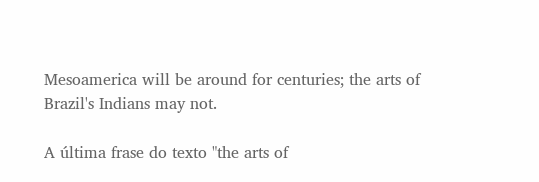Mesoamerica will be around for centuries; the arts of Brazil's Indians may not.

A última frase do texto "the arts of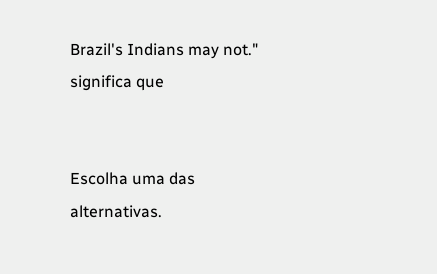Brazil's Indians may not." significa que


Escolha uma das alternativas.